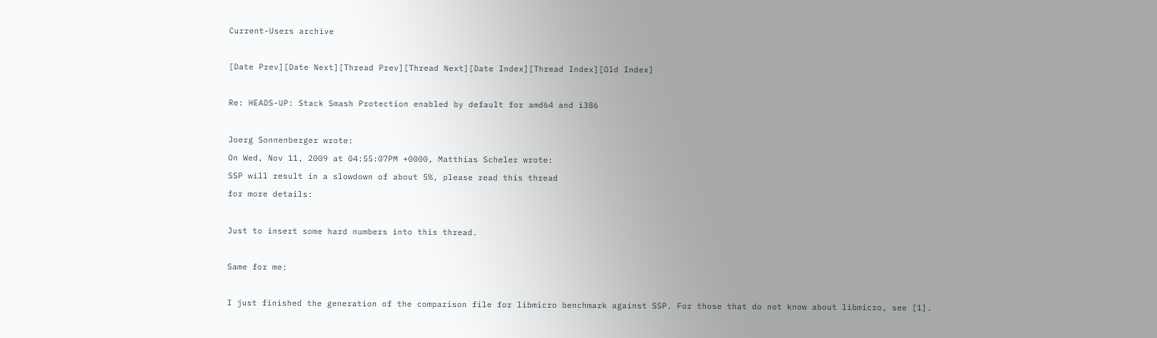Current-Users archive

[Date Prev][Date Next][Thread Prev][Thread Next][Date Index][Thread Index][Old Index]

Re: HEADS-UP: Stack Smash Protection enabled by default for amd64 and i386

Joerg Sonnenberger wrote:
On Wed, Nov 11, 2009 at 04:55:07PM +0000, Matthias Scheler wrote:
SSP will result in a slowdown of about 5%, please read this thread
for more details:

Just to insert some hard numbers into this thread.

Same for me:

I just finished the generation of the comparison file for libmicro benchmark against SSP. For those that do not know about libmicro, see [1].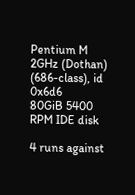Pentium M 2GHz (Dothan) (686-class), id 0x6d6
80GiB 5400 RPM IDE disk

4 runs against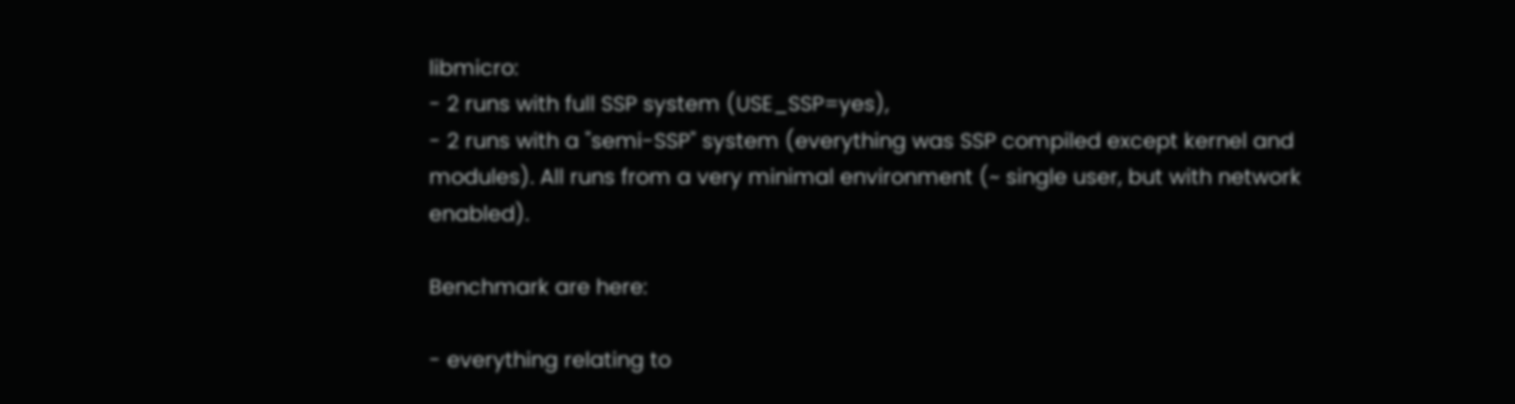libmicro:
- 2 runs with full SSP system (USE_SSP=yes),
- 2 runs with a "semi-SSP" system (everything was SSP compiled except kernel and modules). All runs from a very minimal environment (~ single user, but with network enabled).

Benchmark are here:

- everything relating to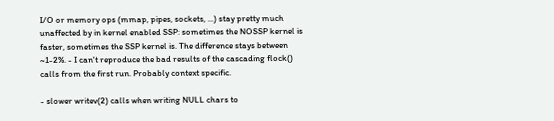I/O or memory ops (mmap, pipes, sockets, ...) stay pretty much unaffected by in kernel enabled SSP: sometimes the NOSSP kernel is faster, sometimes the SSP kernel is. The difference stays between ~1-2%. - I can't reproduce the bad results of the cascading flock() calls from the first run. Probably context specific.

- slower writev(2) calls when writing NULL chars to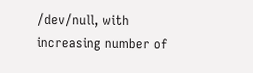/dev/null, with increasing number of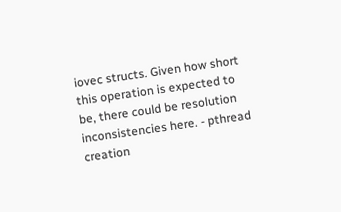iovec structs. Given how short this operation is expected to be, there could be resolution inconsistencies here. - pthread creation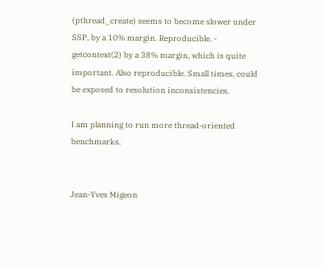(pthread_create) seems to become slower under SSP, by a 10% margin. Reproducible. - getcontext(2) by a 38% margin, which is quite important. Also reproducible. Small times, could be exposed to resolution inconsistencies.

I am planning to run more thread-oriented benchmarks.


Jean-Yves Migeon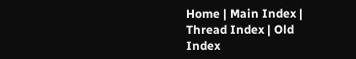Home | Main Index | Thread Index | Old Index